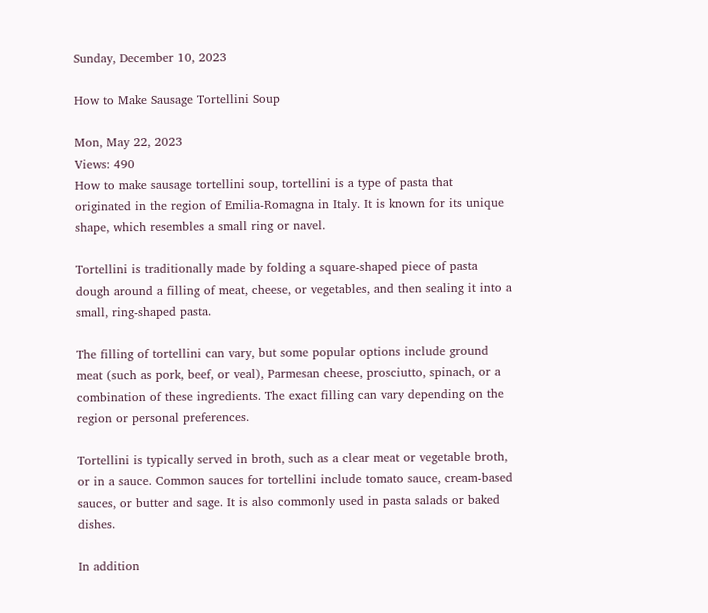Sunday, December 10, 2023

How to Make Sausage Tortellini Soup

Mon, May 22, 2023
Views: 490
How to make sausage tortellini soup, tortellini is a type of pasta that originated in the region of Emilia-Romagna in Italy. It is known for its unique shape, which resembles a small ring or navel.

Tortellini is traditionally made by folding a square-shaped piece of pasta dough around a filling of meat, cheese, or vegetables, and then sealing it into a small, ring-shaped pasta.

The filling of tortellini can vary, but some popular options include ground meat (such as pork, beef, or veal), Parmesan cheese, prosciutto, spinach, or a combination of these ingredients. The exact filling can vary depending on the region or personal preferences.

Tortellini is typically served in broth, such as a clear meat or vegetable broth, or in a sauce. Common sauces for tortellini include tomato sauce, cream-based sauces, or butter and sage. It is also commonly used in pasta salads or baked dishes.

In addition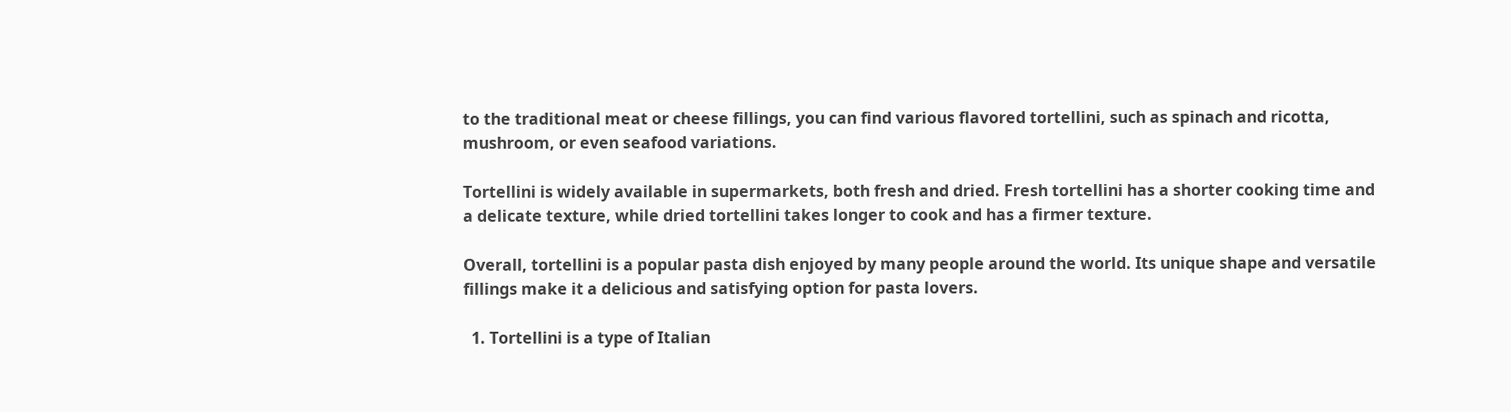to the traditional meat or cheese fillings, you can find various flavored tortellini, such as spinach and ricotta, mushroom, or even seafood variations.

Tortellini is widely available in supermarkets, both fresh and dried. Fresh tortellini has a shorter cooking time and a delicate texture, while dried tortellini takes longer to cook and has a firmer texture.

Overall, tortellini is a popular pasta dish enjoyed by many people around the world. Its unique shape and versatile fillings make it a delicious and satisfying option for pasta lovers.

  1. Tortellini is a type of Italian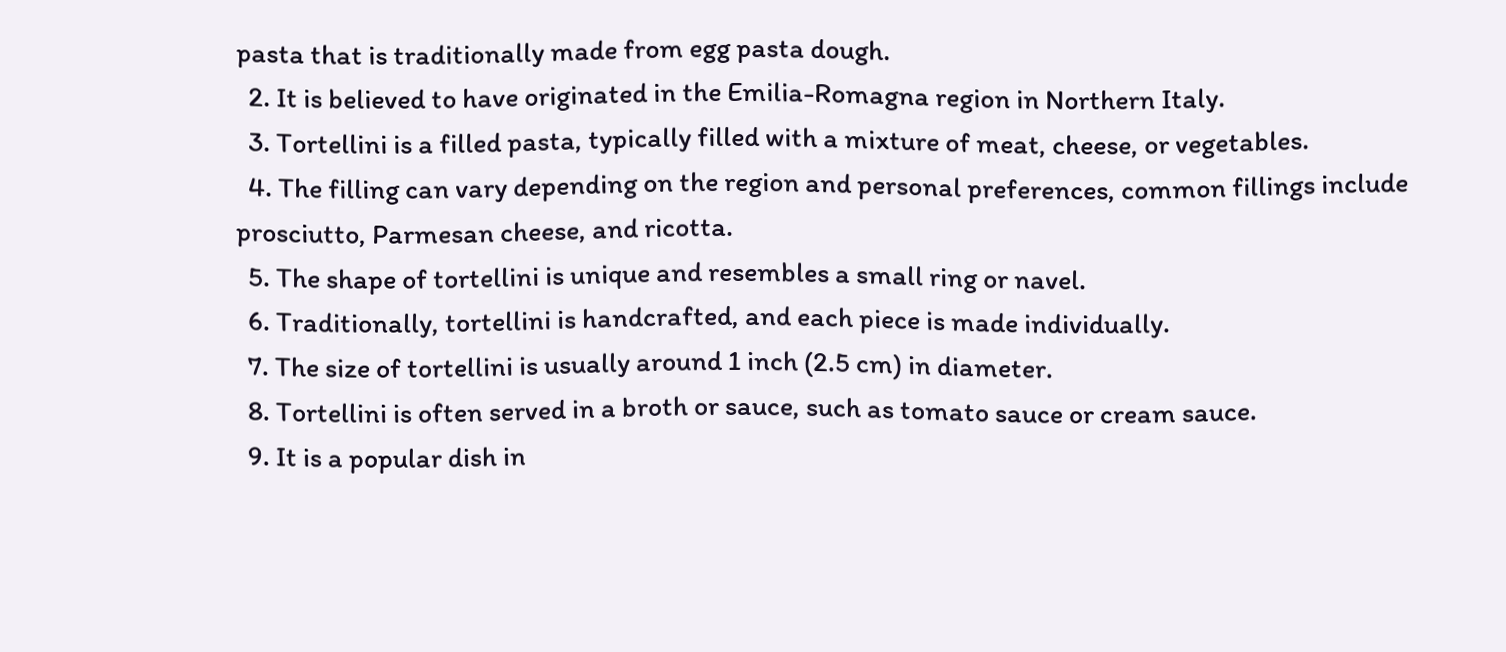pasta that is traditionally made from egg pasta dough.
  2. It is believed to have originated in the Emilia-Romagna region in Northern Italy.
  3. Tortellini is a filled pasta, typically filled with a mixture of meat, cheese, or vegetables.
  4. The filling can vary depending on the region and personal preferences, common fillings include prosciutto, Parmesan cheese, and ricotta.
  5. The shape of tortellini is unique and resembles a small ring or navel.
  6. Traditionally, tortellini is handcrafted, and each piece is made individually.
  7. The size of tortellini is usually around 1 inch (2.5 cm) in diameter.
  8. Tortellini is often served in a broth or sauce, such as tomato sauce or cream sauce.
  9. It is a popular dish in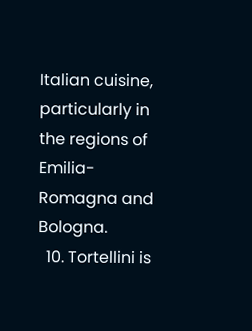Italian cuisine, particularly in the regions of Emilia-Romagna and Bologna.
  10. Tortellini is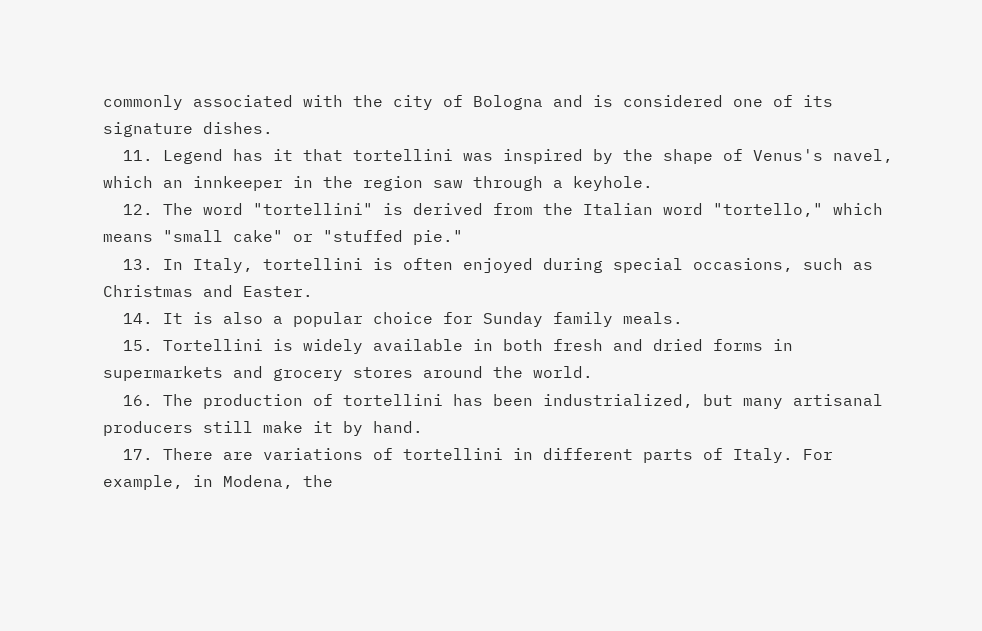commonly associated with the city of Bologna and is considered one of its signature dishes.
  11. Legend has it that tortellini was inspired by the shape of Venus's navel, which an innkeeper in the region saw through a keyhole.
  12. The word "tortellini" is derived from the Italian word "tortello," which means "small cake" or "stuffed pie."
  13. In Italy, tortellini is often enjoyed during special occasions, such as Christmas and Easter.
  14. It is also a popular choice for Sunday family meals.
  15. Tortellini is widely available in both fresh and dried forms in supermarkets and grocery stores around the world.
  16. The production of tortellini has been industrialized, but many artisanal producers still make it by hand.
  17. There are variations of tortellini in different parts of Italy. For example, in Modena, the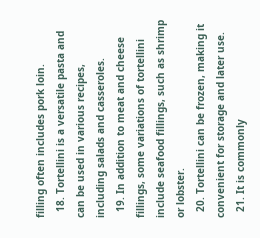filling often includes pork loin.
  18. Tortellini is a versatile pasta and can be used in various recipes, including salads and casseroles.
  19. In addition to meat and cheese fillings, some variations of tortellini include seafood fillings, such as shrimp or lobster.
  20. Tortellini can be frozen, making it convenient for storage and later use.
  21. It is commonly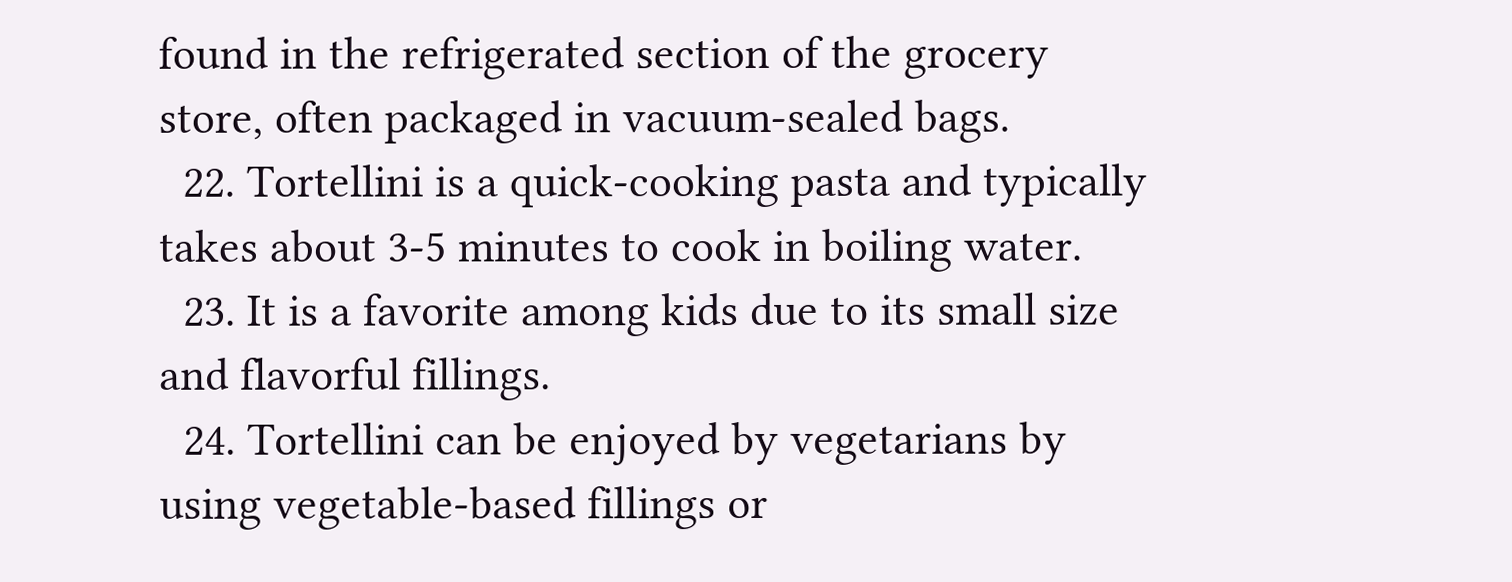found in the refrigerated section of the grocery store, often packaged in vacuum-sealed bags.
  22. Tortellini is a quick-cooking pasta and typically takes about 3-5 minutes to cook in boiling water.
  23. It is a favorite among kids due to its small size and flavorful fillings.
  24. Tortellini can be enjoyed by vegetarians by using vegetable-based fillings or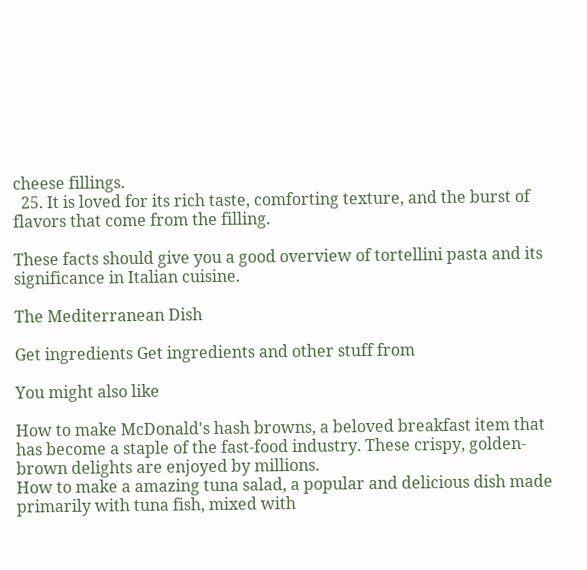cheese fillings.
  25. It is loved for its rich taste, comforting texture, and the burst of flavors that come from the filling.

These facts should give you a good overview of tortellini pasta and its significance in Italian cuisine.

The Mediterranean Dish

Get ingredients Get ingredients and other stuff from

You might also like

How to make McDonald's hash browns, a beloved breakfast item that has become a staple of the fast-food industry. These crispy, golden-brown delights are enjoyed by millions.
How to make a amazing tuna salad, a popular and delicious dish made primarily with tuna fish, mixed with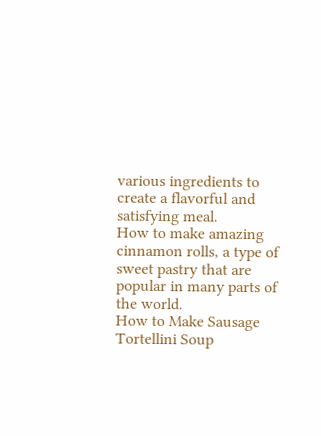various ingredients to create a flavorful and satisfying meal.
How to make amazing cinnamon rolls, a type of sweet pastry that are popular in many parts of the world.
How to Make Sausage Tortellini Soup